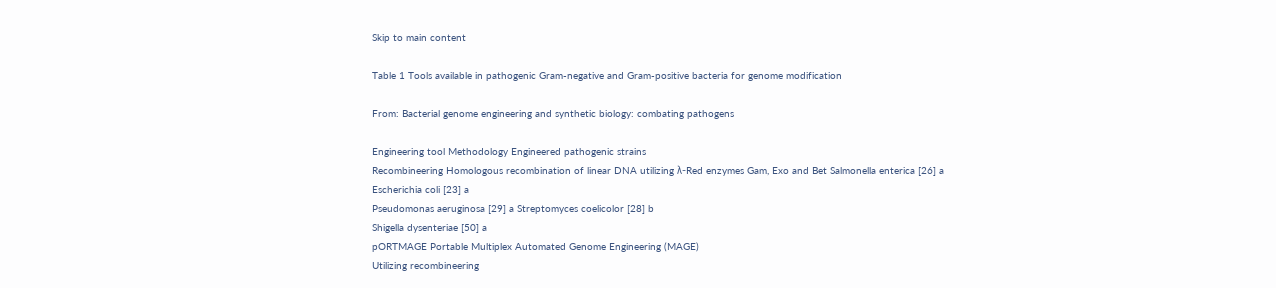Skip to main content

Table 1 Tools available in pathogenic Gram-negative and Gram-positive bacteria for genome modification

From: Bacterial genome engineering and synthetic biology: combating pathogens

Engineering tool Methodology Engineered pathogenic strains
Recombineering Homologous recombination of linear DNA utilizing λ-Red enzymes Gam, Exo and Bet Salmonella enterica [26] a
Escherichia coli [23] a
Pseudomonas aeruginosa [29] a Streptomyces coelicolor [28] b
Shigella dysenteriae [50] a
pORTMAGE Portable Multiplex Automated Genome Engineering (MAGE)
Utilizing recombineering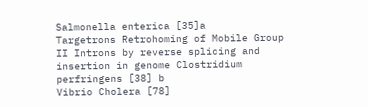Salmonella enterica [35]a
Targetrons Retrohoming of Mobile Group II Introns by reverse splicing and insertion in genome Clostridium perfringens [38] b
Vibrio Cholera [78]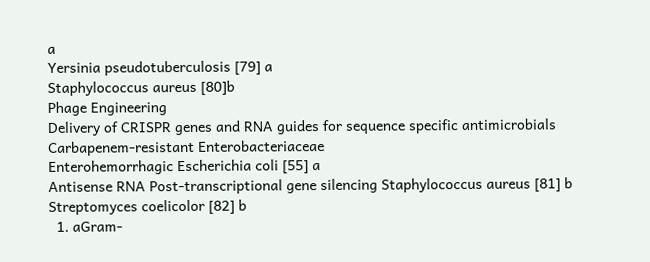a
Yersinia pseudotuberculosis [79] a
Staphylococcus aureus [80]b
Phage Engineering
Delivery of CRISPR genes and RNA guides for sequence specific antimicrobials Carbapenem-resistant Enterobacteriaceae
Enterohemorrhagic Escherichia coli [55] a
Antisense RNA Post-transcriptional gene silencing Staphylococcus aureus [81] b
Streptomyces coelicolor [82] b
  1. aGram-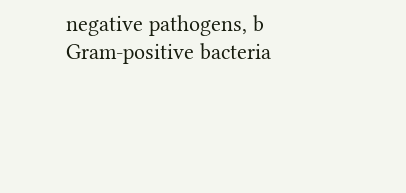negative pathogens, b Gram-positive bacteria